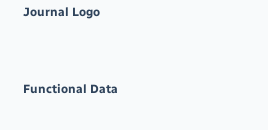Journal Logo


Functional Data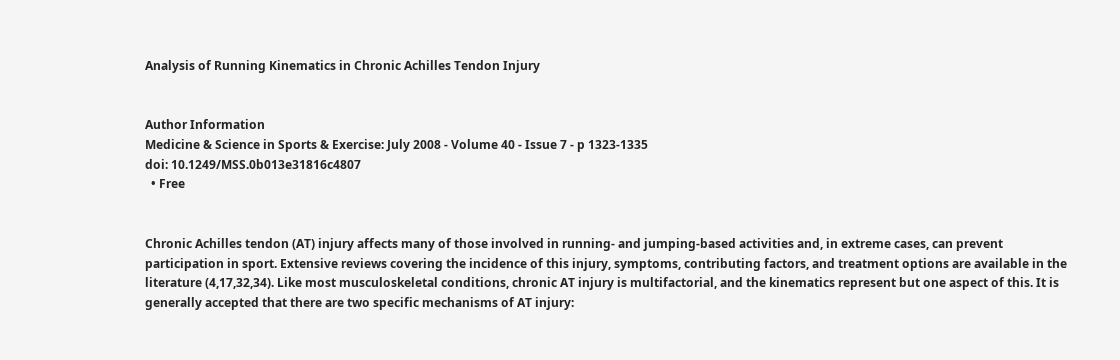Analysis of Running Kinematics in Chronic Achilles Tendon Injury


Author Information
Medicine & Science in Sports & Exercise: July 2008 - Volume 40 - Issue 7 - p 1323-1335
doi: 10.1249/MSS.0b013e31816c4807
  • Free


Chronic Achilles tendon (AT) injury affects many of those involved in running- and jumping-based activities and, in extreme cases, can prevent participation in sport. Extensive reviews covering the incidence of this injury, symptoms, contributing factors, and treatment options are available in the literature (4,17,32,34). Like most musculoskeletal conditions, chronic AT injury is multifactorial, and the kinematics represent but one aspect of this. It is generally accepted that there are two specific mechanisms of AT injury: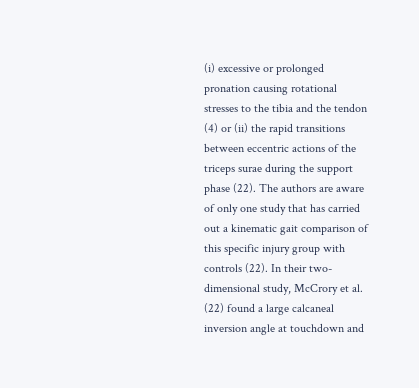(i) excessive or prolonged pronation causing rotational stresses to the tibia and the tendon (4) or (ii) the rapid transitions between eccentric actions of the triceps surae during the support phase (22). The authors are aware of only one study that has carried out a kinematic gait comparison of this specific injury group with controls (22). In their two-dimensional study, McCrory et al. (22) found a large calcaneal inversion angle at touchdown and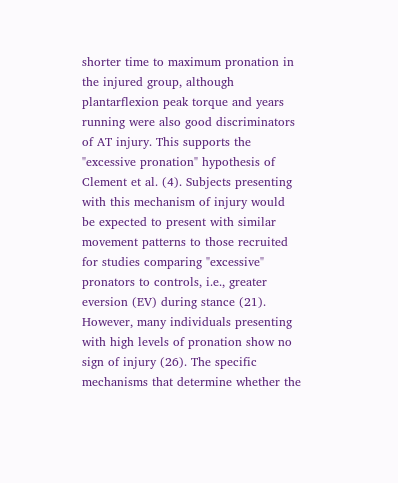shorter time to maximum pronation in the injured group, although plantarflexion peak torque and years running were also good discriminators of AT injury. This supports the "excessive pronation" hypothesis of Clement et al. (4). Subjects presenting with this mechanism of injury would be expected to present with similar movement patterns to those recruited for studies comparing "excessive" pronators to controls, i.e., greater eversion (EV) during stance (21). However, many individuals presenting with high levels of pronation show no sign of injury (26). The specific mechanisms that determine whether the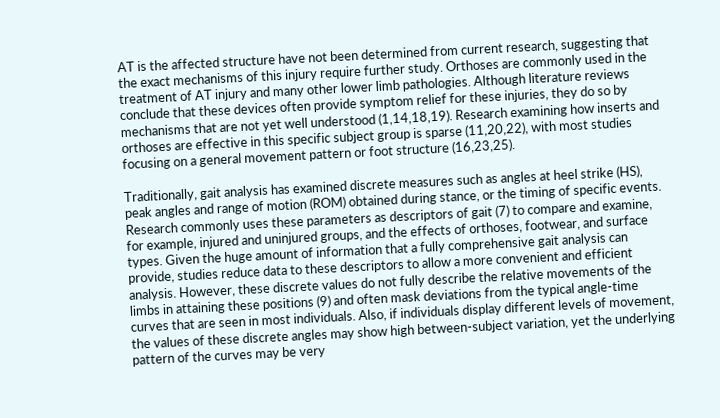AT is the affected structure have not been determined from current research, suggesting that the exact mechanisms of this injury require further study. Orthoses are commonly used in the treatment of AT injury and many other lower limb pathologies. Although literature reviews conclude that these devices often provide symptom relief for these injuries, they do so by mechanisms that are not yet well understood (1,14,18,19). Research examining how inserts and orthoses are effective in this specific subject group is sparse (11,20,22), with most studies focusing on a general movement pattern or foot structure (16,23,25).

Traditionally, gait analysis has examined discrete measures such as angles at heel strike (HS), peak angles and range of motion (ROM) obtained during stance, or the timing of specific events. Research commonly uses these parameters as descriptors of gait (7) to compare and examine, for example, injured and uninjured groups, and the effects of orthoses, footwear, and surface types. Given the huge amount of information that a fully comprehensive gait analysis can provide, studies reduce data to these descriptors to allow a more convenient and efficient analysis. However, these discrete values do not fully describe the relative movements of the limbs in attaining these positions (9) and often mask deviations from the typical angle-time curves that are seen in most individuals. Also, if individuals display different levels of movement, the values of these discrete angles may show high between-subject variation, yet the underlying pattern of the curves may be very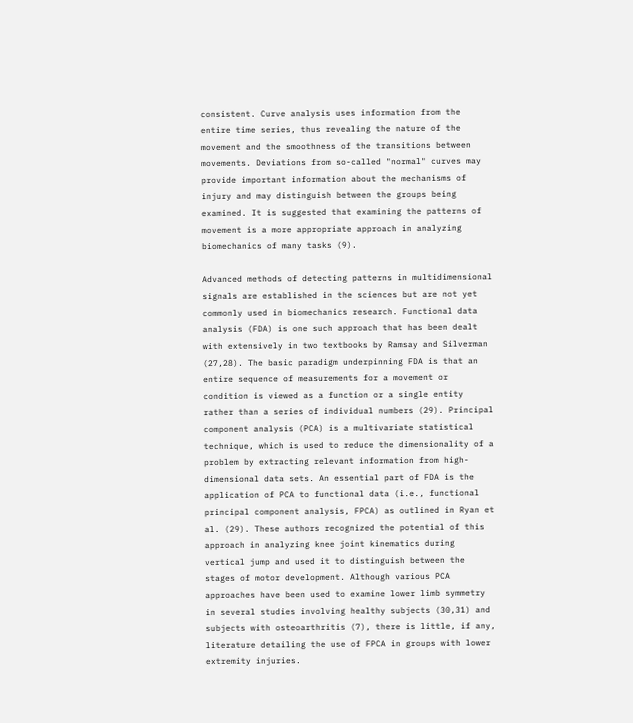consistent. Curve analysis uses information from the entire time series, thus revealing the nature of the movement and the smoothness of the transitions between movements. Deviations from so-called "normal" curves may provide important information about the mechanisms of injury and may distinguish between the groups being examined. It is suggested that examining the patterns of movement is a more appropriate approach in analyzing biomechanics of many tasks (9).

Advanced methods of detecting patterns in multidimensional signals are established in the sciences but are not yet commonly used in biomechanics research. Functional data analysis (FDA) is one such approach that has been dealt with extensively in two textbooks by Ramsay and Silverman (27,28). The basic paradigm underpinning FDA is that an entire sequence of measurements for a movement or condition is viewed as a function or a single entity rather than a series of individual numbers (29). Principal component analysis (PCA) is a multivariate statistical technique, which is used to reduce the dimensionality of a problem by extracting relevant information from high-dimensional data sets. An essential part of FDA is the application of PCA to functional data (i.e., functional principal component analysis, FPCA) as outlined in Ryan et al. (29). These authors recognized the potential of this approach in analyzing knee joint kinematics during vertical jump and used it to distinguish between the stages of motor development. Although various PCA approaches have been used to examine lower limb symmetry in several studies involving healthy subjects (30,31) and subjects with osteoarthritis (7), there is little, if any, literature detailing the use of FPCA in groups with lower extremity injuries.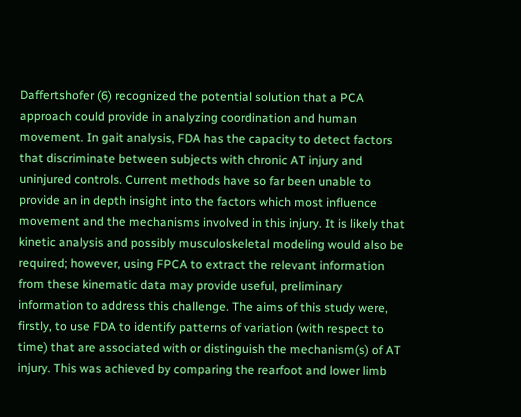Daffertshofer (6) recognized the potential solution that a PCA approach could provide in analyzing coordination and human movement. In gait analysis, FDA has the capacity to detect factors that discriminate between subjects with chronic AT injury and uninjured controls. Current methods have so far been unable to provide an in depth insight into the factors which most influence movement and the mechanisms involved in this injury. It is likely that kinetic analysis and possibly musculoskeletal modeling would also be required; however, using FPCA to extract the relevant information from these kinematic data may provide useful, preliminary information to address this challenge. The aims of this study were, firstly, to use FDA to identify patterns of variation (with respect to time) that are associated with or distinguish the mechanism(s) of AT injury. This was achieved by comparing the rearfoot and lower limb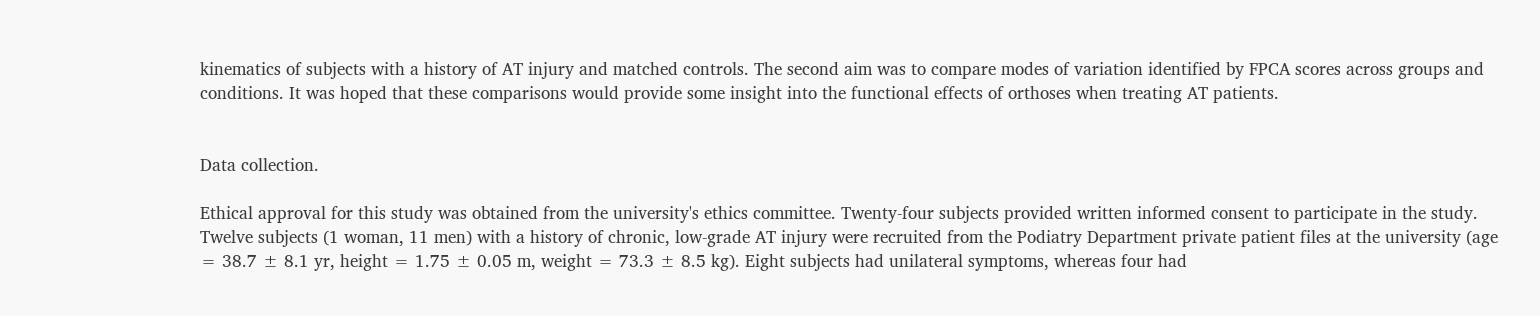kinematics of subjects with a history of AT injury and matched controls. The second aim was to compare modes of variation identified by FPCA scores across groups and conditions. It was hoped that these comparisons would provide some insight into the functional effects of orthoses when treating AT patients.


Data collection.

Ethical approval for this study was obtained from the university's ethics committee. Twenty-four subjects provided written informed consent to participate in the study. Twelve subjects (1 woman, 11 men) with a history of chronic, low-grade AT injury were recruited from the Podiatry Department private patient files at the university (age = 38.7 ± 8.1 yr, height = 1.75 ± 0.05 m, weight = 73.3 ± 8.5 kg). Eight subjects had unilateral symptoms, whereas four had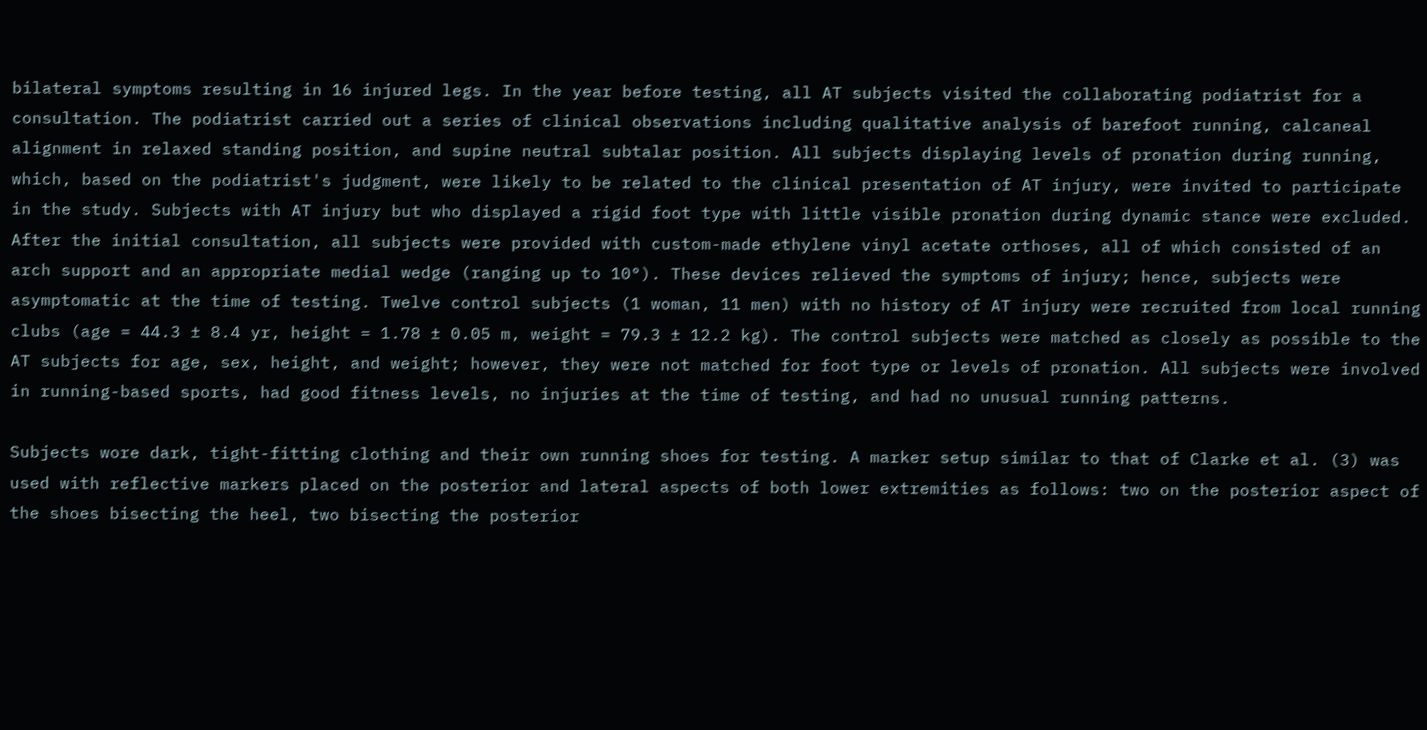bilateral symptoms resulting in 16 injured legs. In the year before testing, all AT subjects visited the collaborating podiatrist for a consultation. The podiatrist carried out a series of clinical observations including qualitative analysis of barefoot running, calcaneal alignment in relaxed standing position, and supine neutral subtalar position. All subjects displaying levels of pronation during running, which, based on the podiatrist's judgment, were likely to be related to the clinical presentation of AT injury, were invited to participate in the study. Subjects with AT injury but who displayed a rigid foot type with little visible pronation during dynamic stance were excluded. After the initial consultation, all subjects were provided with custom-made ethylene vinyl acetate orthoses, all of which consisted of an arch support and an appropriate medial wedge (ranging up to 10°). These devices relieved the symptoms of injury; hence, subjects were asymptomatic at the time of testing. Twelve control subjects (1 woman, 11 men) with no history of AT injury were recruited from local running clubs (age = 44.3 ± 8.4 yr, height = 1.78 ± 0.05 m, weight = 79.3 ± 12.2 kg). The control subjects were matched as closely as possible to the AT subjects for age, sex, height, and weight; however, they were not matched for foot type or levels of pronation. All subjects were involved in running-based sports, had good fitness levels, no injuries at the time of testing, and had no unusual running patterns.

Subjects wore dark, tight-fitting clothing and their own running shoes for testing. A marker setup similar to that of Clarke et al. (3) was used with reflective markers placed on the posterior and lateral aspects of both lower extremities as follows: two on the posterior aspect of the shoes bisecting the heel, two bisecting the posterior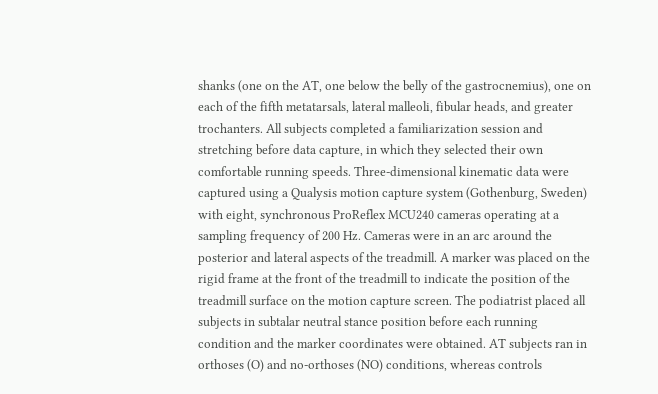shanks (one on the AT, one below the belly of the gastrocnemius), one on each of the fifth metatarsals, lateral malleoli, fibular heads, and greater trochanters. All subjects completed a familiarization session and stretching before data capture, in which they selected their own comfortable running speeds. Three-dimensional kinematic data were captured using a Qualysis motion capture system (Gothenburg, Sweden) with eight, synchronous ProReflex MCU240 cameras operating at a sampling frequency of 200 Hz. Cameras were in an arc around the posterior and lateral aspects of the treadmill. A marker was placed on the rigid frame at the front of the treadmill to indicate the position of the treadmill surface on the motion capture screen. The podiatrist placed all subjects in subtalar neutral stance position before each running condition and the marker coordinates were obtained. AT subjects ran in orthoses (O) and no-orthoses (NO) conditions, whereas controls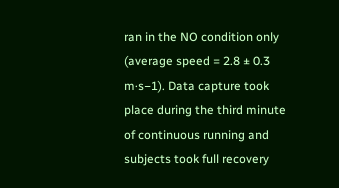ran in the NO condition only (average speed = 2.8 ± 0.3 m·s−1). Data capture took place during the third minute of continuous running and subjects took full recovery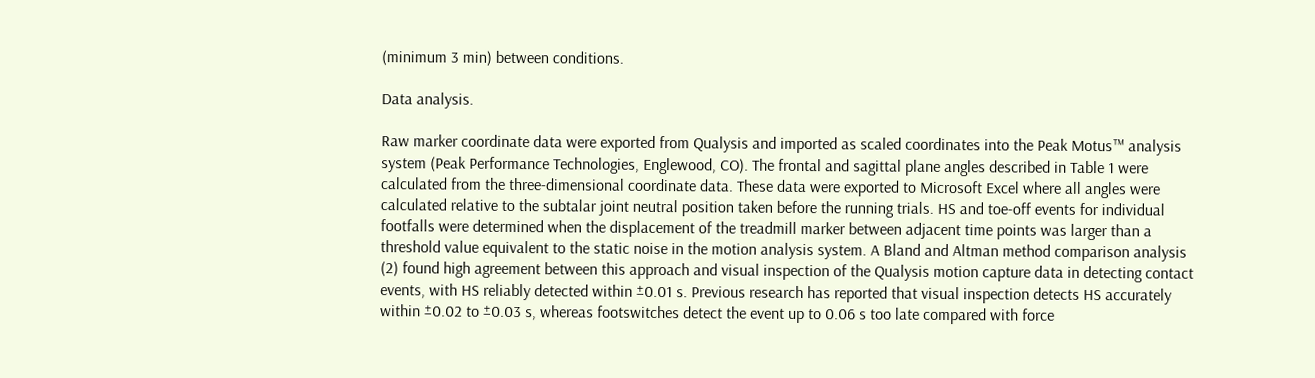(minimum 3 min) between conditions.

Data analysis.

Raw marker coordinate data were exported from Qualysis and imported as scaled coordinates into the Peak Motus™ analysis system (Peak Performance Technologies, Englewood, CO). The frontal and sagittal plane angles described in Table 1 were calculated from the three-dimensional coordinate data. These data were exported to Microsoft Excel where all angles were calculated relative to the subtalar joint neutral position taken before the running trials. HS and toe-off events for individual footfalls were determined when the displacement of the treadmill marker between adjacent time points was larger than a threshold value equivalent to the static noise in the motion analysis system. A Bland and Altman method comparison analysis (2) found high agreement between this approach and visual inspection of the Qualysis motion capture data in detecting contact events, with HS reliably detected within ±0.01 s. Previous research has reported that visual inspection detects HS accurately within ±0.02 to ±0.03 s, whereas footswitches detect the event up to 0.06 s too late compared with force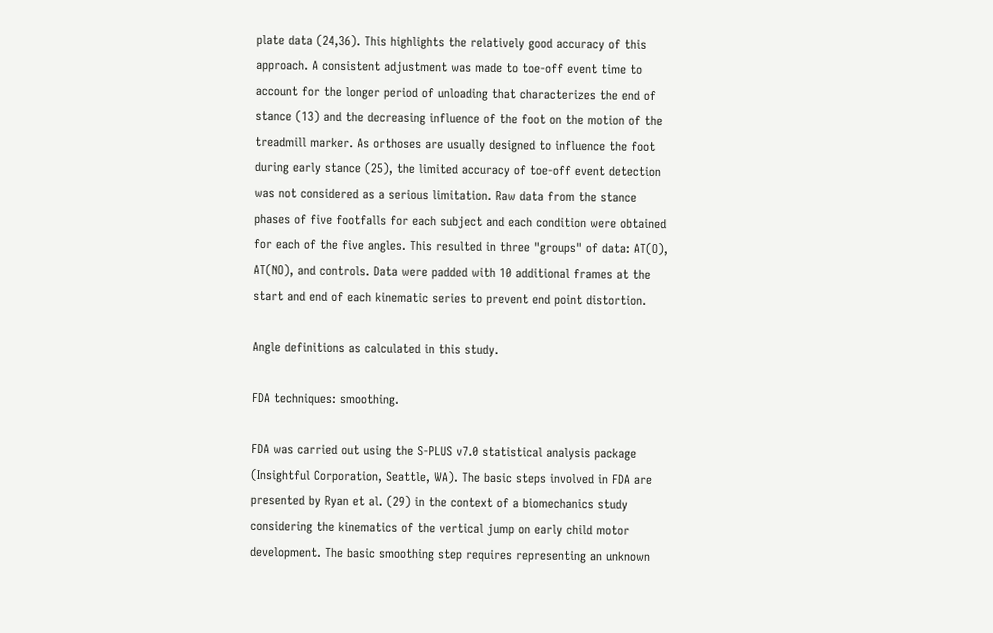plate data (24,36). This highlights the relatively good accuracy of this approach. A consistent adjustment was made to toe-off event time to account for the longer period of unloading that characterizes the end of stance (13) and the decreasing influence of the foot on the motion of the treadmill marker. As orthoses are usually designed to influence the foot during early stance (25), the limited accuracy of toe-off event detection was not considered as a serious limitation. Raw data from the stance phases of five footfalls for each subject and each condition were obtained for each of the five angles. This resulted in three "groups" of data: AT(O), AT(NO), and controls. Data were padded with 10 additional frames at the start and end of each kinematic series to prevent end point distortion.

Angle definitions as calculated in this study.

FDA techniques: smoothing.

FDA was carried out using the S-PLUS v7.0 statistical analysis package (Insightful Corporation, Seattle, WA). The basic steps involved in FDA are presented by Ryan et al. (29) in the context of a biomechanics study considering the kinematics of the vertical jump on early child motor development. The basic smoothing step requires representing an unknown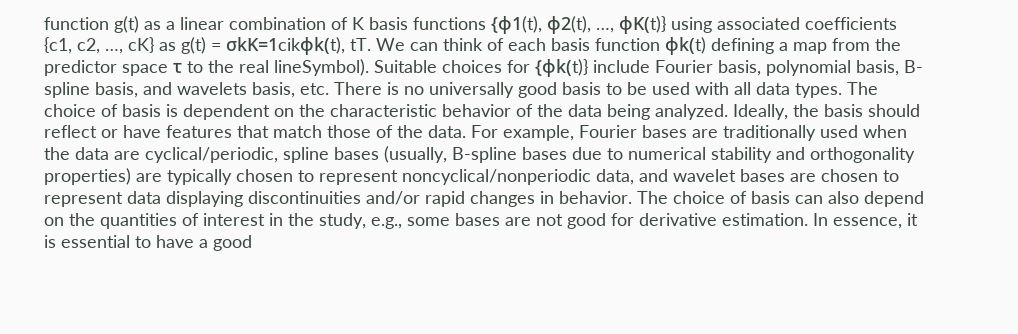function g(t) as a linear combination of K basis functions {ϕ1(t), ϕ2(t), …, ϕK(t)} using associated coefficients {c1, c2, …, cK} as g(t) = σkK=1cikϕk(t), tT. We can think of each basis function ϕk(t) defining a map from the predictor space τ to the real lineSymbol). Suitable choices for {ϕk(t)} include Fourier basis, polynomial basis, B-spline basis, and wavelets basis, etc. There is no universally good basis to be used with all data types. The choice of basis is dependent on the characteristic behavior of the data being analyzed. Ideally, the basis should reflect or have features that match those of the data. For example, Fourier bases are traditionally used when the data are cyclical/periodic, spline bases (usually, B-spline bases due to numerical stability and orthogonality properties) are typically chosen to represent noncyclical/nonperiodic data, and wavelet bases are chosen to represent data displaying discontinuities and/or rapid changes in behavior. The choice of basis can also depend on the quantities of interest in the study, e.g., some bases are not good for derivative estimation. In essence, it is essential to have a good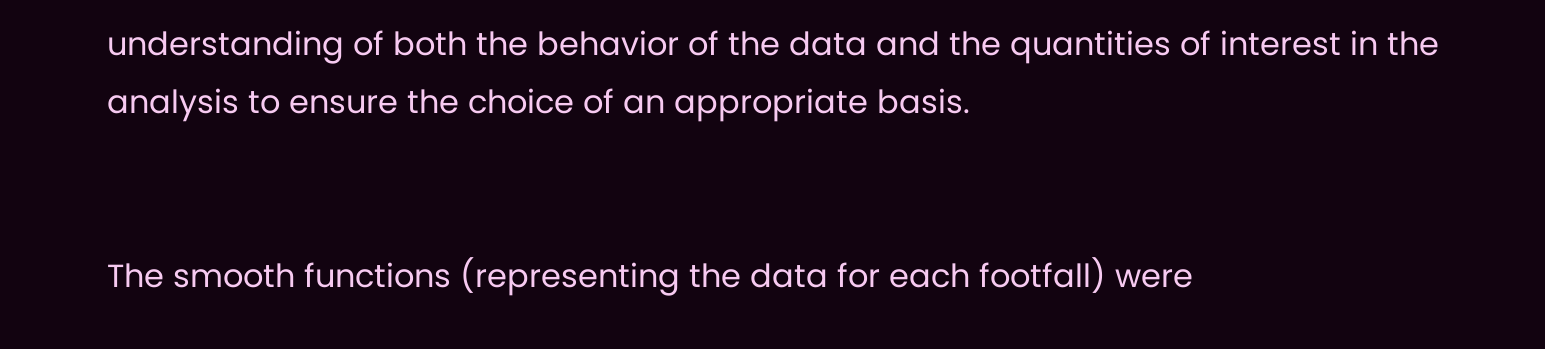understanding of both the behavior of the data and the quantities of interest in the analysis to ensure the choice of an appropriate basis.


The smooth functions (representing the data for each footfall) were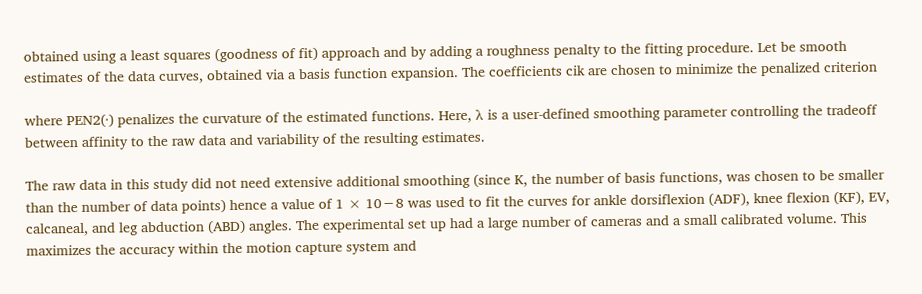obtained using a least squares (goodness of fit) approach and by adding a roughness penalty to the fitting procedure. Let be smooth estimates of the data curves, obtained via a basis function expansion. The coefficients cik are chosen to minimize the penalized criterion

where PEN2(·) penalizes the curvature of the estimated functions. Here, λ is a user-defined smoothing parameter controlling the tradeoff between affinity to the raw data and variability of the resulting estimates.

The raw data in this study did not need extensive additional smoothing (since K, the number of basis functions, was chosen to be smaller than the number of data points) hence a value of 1 × 10−8 was used to fit the curves for ankle dorsiflexion (ADF), knee flexion (KF), EV, calcaneal, and leg abduction (ABD) angles. The experimental set up had a large number of cameras and a small calibrated volume. This maximizes the accuracy within the motion capture system and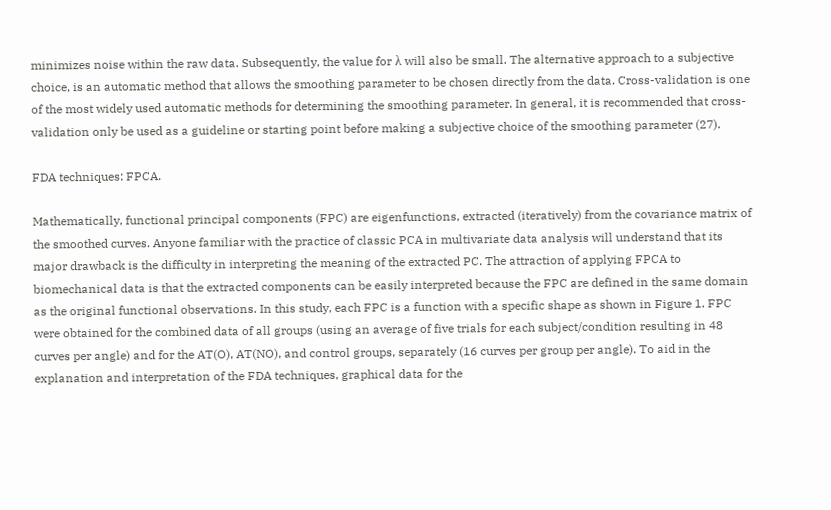minimizes noise within the raw data. Subsequently, the value for λ will also be small. The alternative approach to a subjective choice, is an automatic method that allows the smoothing parameter to be chosen directly from the data. Cross-validation is one of the most widely used automatic methods for determining the smoothing parameter. In general, it is recommended that cross-validation only be used as a guideline or starting point before making a subjective choice of the smoothing parameter (27).

FDA techniques: FPCA.

Mathematically, functional principal components (FPC) are eigenfunctions, extracted (iteratively) from the covariance matrix of the smoothed curves. Anyone familiar with the practice of classic PCA in multivariate data analysis will understand that its major drawback is the difficulty in interpreting the meaning of the extracted PC. The attraction of applying FPCA to biomechanical data is that the extracted components can be easily interpreted because the FPC are defined in the same domain as the original functional observations. In this study, each FPC is a function with a specific shape as shown in Figure 1. FPC were obtained for the combined data of all groups (using an average of five trials for each subject/condition resulting in 48 curves per angle) and for the AT(O), AT(NO), and control groups, separately (16 curves per group per angle). To aid in the explanation and interpretation of the FDA techniques, graphical data for the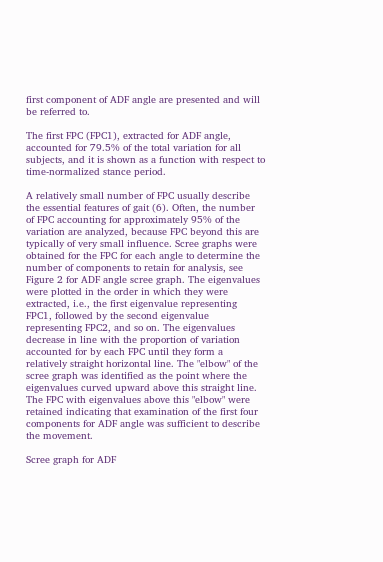first component of ADF angle are presented and will be referred to.

The first FPC (FPC1), extracted for ADF angle, accounted for 79.5% of the total variation for all subjects, and it is shown as a function with respect to time-normalized stance period.

A relatively small number of FPC usually describe the essential features of gait (6). Often, the number of FPC accounting for approximately 95% of the variation are analyzed, because FPC beyond this are typically of very small influence. Scree graphs were obtained for the FPC for each angle to determine the number of components to retain for analysis, see Figure 2 for ADF angle scree graph. The eigenvalues were plotted in the order in which they were extracted, i.e., the first eigenvalue representing FPC1, followed by the second eigenvalue representing FPC2, and so on. The eigenvalues decrease in line with the proportion of variation accounted for by each FPC until they form a relatively straight horizontal line. The "elbow" of the scree graph was identified as the point where the eigenvalues curved upward above this straight line. The FPC with eigenvalues above this "elbow" were retained indicating that examination of the first four components for ADF angle was sufficient to describe the movement.

Scree graph for ADF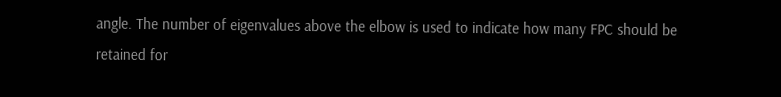angle. The number of eigenvalues above the elbow is used to indicate how many FPC should be retained for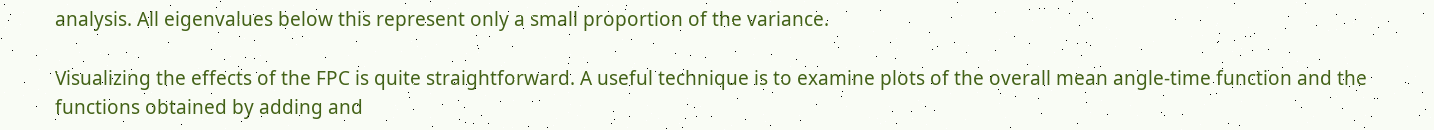analysis. All eigenvalues below this represent only a small proportion of the variance.

Visualizing the effects of the FPC is quite straightforward. A useful technique is to examine plots of the overall mean angle-time function and the functions obtained by adding and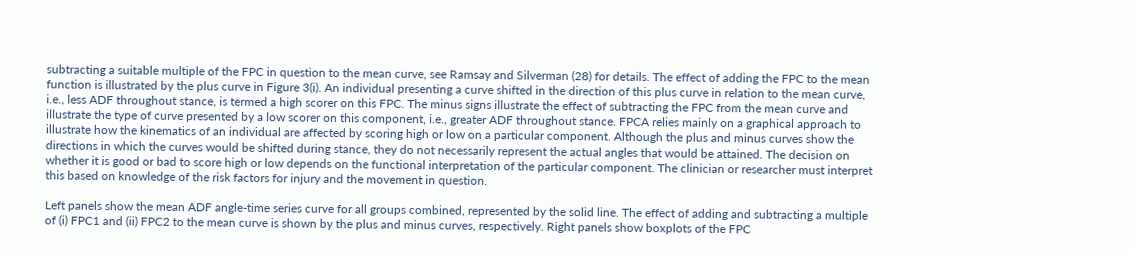subtracting a suitable multiple of the FPC in question to the mean curve, see Ramsay and Silverman (28) for details. The effect of adding the FPC to the mean function is illustrated by the plus curve in Figure 3(i). An individual presenting a curve shifted in the direction of this plus curve in relation to the mean curve, i.e., less ADF throughout stance, is termed a high scorer on this FPC. The minus signs illustrate the effect of subtracting the FPC from the mean curve and illustrate the type of curve presented by a low scorer on this component, i.e., greater ADF throughout stance. FPCA relies mainly on a graphical approach to illustrate how the kinematics of an individual are affected by scoring high or low on a particular component. Although the plus and minus curves show the directions in which the curves would be shifted during stance, they do not necessarily represent the actual angles that would be attained. The decision on whether it is good or bad to score high or low depends on the functional interpretation of the particular component. The clinician or researcher must interpret this based on knowledge of the risk factors for injury and the movement in question.

Left panels show the mean ADF angle-time series curve for all groups combined, represented by the solid line. The effect of adding and subtracting a multiple of (i) FPC1 and (ii) FPC2 to the mean curve is shown by the plus and minus curves, respectively. Right panels show boxplots of the FPC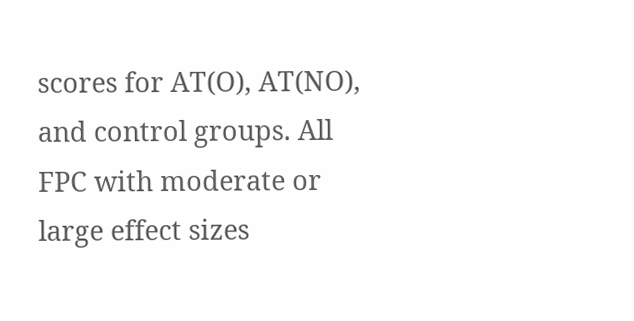scores for AT(O), AT(NO), and control groups. All FPC with moderate or large effect sizes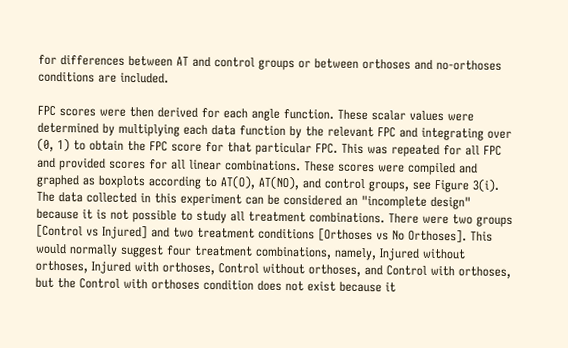for differences between AT and control groups or between orthoses and no-orthoses conditions are included.

FPC scores were then derived for each angle function. These scalar values were determined by multiplying each data function by the relevant FPC and integrating over (0, 1) to obtain the FPC score for that particular FPC. This was repeated for all FPC and provided scores for all linear combinations. These scores were compiled and graphed as boxplots according to AT(O), AT(NO), and control groups, see Figure 3(i). The data collected in this experiment can be considered an "incomplete design" because it is not possible to study all treatment combinations. There were two groups [Control vs Injured] and two treatment conditions [Orthoses vs No Orthoses]. This would normally suggest four treatment combinations, namely, Injured without orthoses, Injured with orthoses, Control without orthoses, and Control with orthoses, but the Control with orthoses condition does not exist because it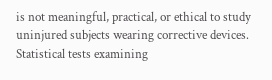is not meaningful, practical, or ethical to study uninjured subjects wearing corrective devices. Statistical tests examining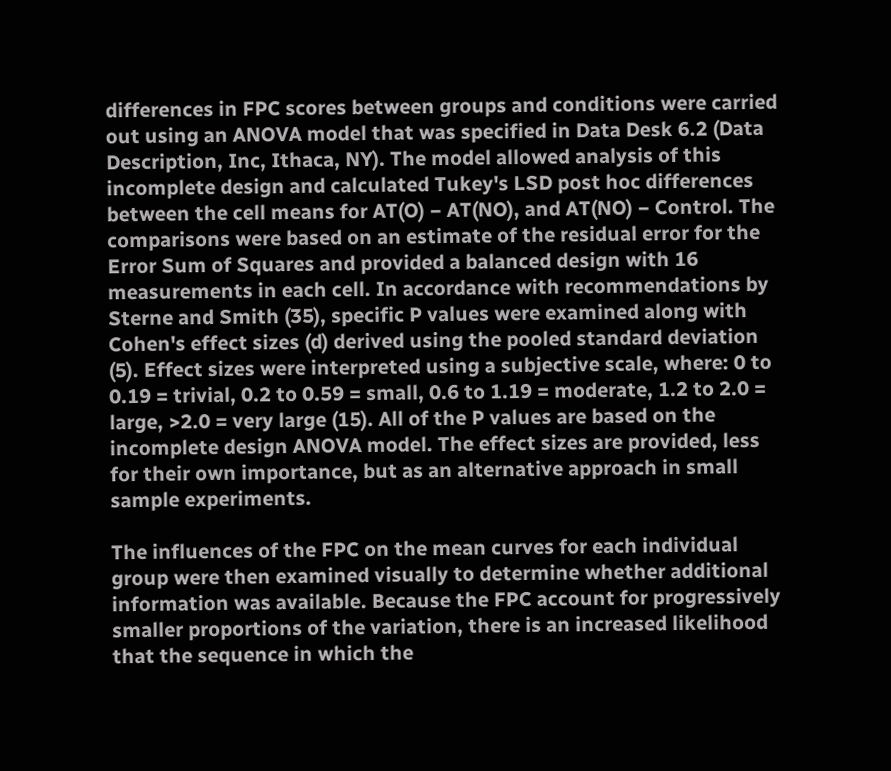differences in FPC scores between groups and conditions were carried out using an ANOVA model that was specified in Data Desk 6.2 (Data Description, Inc, Ithaca, NY). The model allowed analysis of this incomplete design and calculated Tukey's LSD post hoc differences between the cell means for AT(O) − AT(NO), and AT(NO) − Control. The comparisons were based on an estimate of the residual error for the Error Sum of Squares and provided a balanced design with 16 measurements in each cell. In accordance with recommendations by Sterne and Smith (35), specific P values were examined along with Cohen's effect sizes (d) derived using the pooled standard deviation (5). Effect sizes were interpreted using a subjective scale, where: 0 to 0.19 = trivial, 0.2 to 0.59 = small, 0.6 to 1.19 = moderate, 1.2 to 2.0 = large, >2.0 = very large (15). All of the P values are based on the incomplete design ANOVA model. The effect sizes are provided, less for their own importance, but as an alternative approach in small sample experiments.

The influences of the FPC on the mean curves for each individual group were then examined visually to determine whether additional information was available. Because the FPC account for progressively smaller proportions of the variation, there is an increased likelihood that the sequence in which the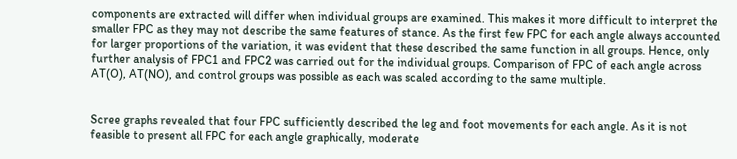components are extracted will differ when individual groups are examined. This makes it more difficult to interpret the smaller FPC as they may not describe the same features of stance. As the first few FPC for each angle always accounted for larger proportions of the variation, it was evident that these described the same function in all groups. Hence, only further analysis of FPC1 and FPC2 was carried out for the individual groups. Comparison of FPC of each angle across AT(O), AT(NO), and control groups was possible as each was scaled according to the same multiple.


Scree graphs revealed that four FPC sufficiently described the leg and foot movements for each angle. As it is not feasible to present all FPC for each angle graphically, moderate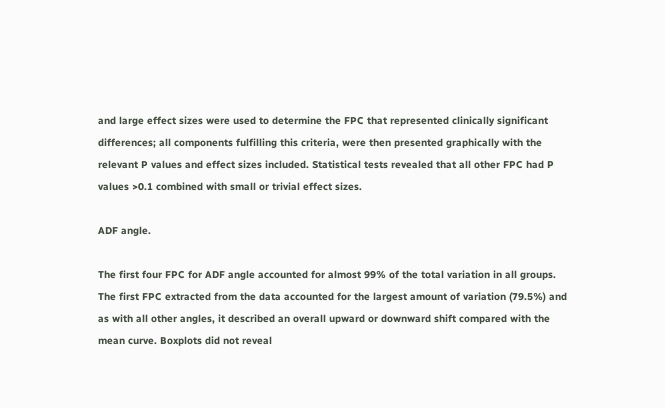and large effect sizes were used to determine the FPC that represented clinically significant differences; all components fulfilling this criteria, were then presented graphically with the relevant P values and effect sizes included. Statistical tests revealed that all other FPC had P values >0.1 combined with small or trivial effect sizes.

ADF angle.

The first four FPC for ADF angle accounted for almost 99% of the total variation in all groups. The first FPC extracted from the data accounted for the largest amount of variation (79.5%) and as with all other angles, it described an overall upward or downward shift compared with the mean curve. Boxplots did not reveal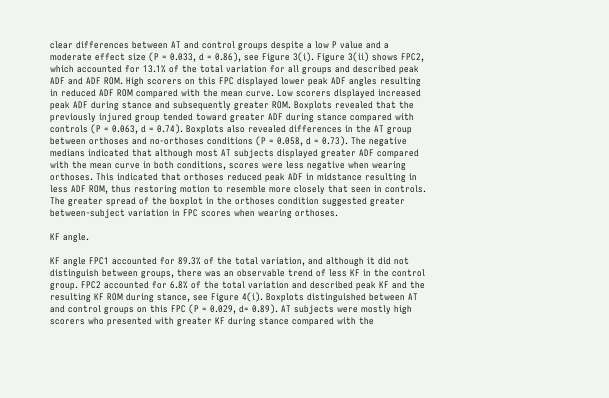clear differences between AT and control groups despite a low P value and a moderate effect size (P = 0.033, d = 0.86), see Figure 3(i). Figure 3(ii) shows FPC2, which accounted for 13.1% of the total variation for all groups and described peak ADF and ADF ROM. High scorers on this FPC displayed lower peak ADF angles resulting in reduced ADF ROM compared with the mean curve. Low scorers displayed increased peak ADF during stance and subsequently greater ROM. Boxplots revealed that the previously injured group tended toward greater ADF during stance compared with controls (P = 0.063, d = 0.74). Boxplots also revealed differences in the AT group between orthoses and no-orthoses conditions (P = 0.058, d = 0.73). The negative medians indicated that although most AT subjects displayed greater ADF compared with the mean curve in both conditions, scores were less negative when wearing orthoses. This indicated that orthoses reduced peak ADF in midstance resulting in less ADF ROM, thus restoring motion to resemble more closely that seen in controls. The greater spread of the boxplot in the orthoses condition suggested greater between-subject variation in FPC scores when wearing orthoses.

KF angle.

KF angle FPC1 accounted for 89.3% of the total variation, and although it did not distinguish between groups, there was an observable trend of less KF in the control group. FPC2 accounted for 6.8% of the total variation and described peak KF and the resulting KF ROM during stance, see Figure 4(i). Boxplots distinguished between AT and control groups on this FPC (P = 0.029, d= 0.89). AT subjects were mostly high scorers who presented with greater KF during stance compared with the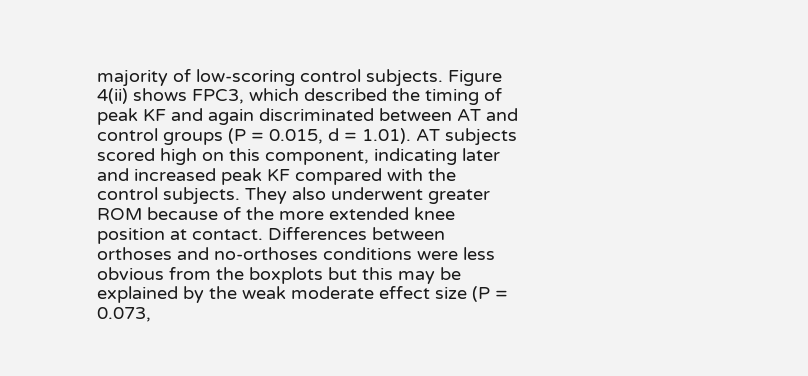majority of low-scoring control subjects. Figure 4(ii) shows FPC3, which described the timing of peak KF and again discriminated between AT and control groups (P = 0.015, d = 1.01). AT subjects scored high on this component, indicating later and increased peak KF compared with the control subjects. They also underwent greater ROM because of the more extended knee position at contact. Differences between orthoses and no-orthoses conditions were less obvious from the boxplots but this may be explained by the weak moderate effect size (P = 0.073,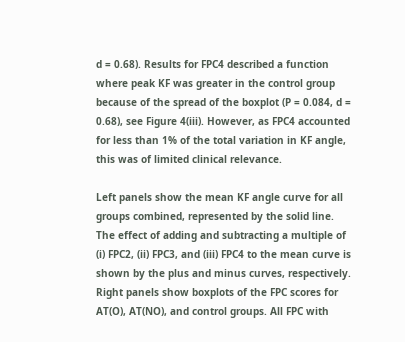d = 0.68). Results for FPC4 described a function where peak KF was greater in the control group because of the spread of the boxplot (P = 0.084, d = 0.68), see Figure 4(iii). However, as FPC4 accounted for less than 1% of the total variation in KF angle, this was of limited clinical relevance.

Left panels show the mean KF angle curve for all groups combined, represented by the solid line. The effect of adding and subtracting a multiple of (i) FPC2, (ii) FPC3, and (iii) FPC4 to the mean curve is shown by the plus and minus curves, respectively. Right panels show boxplots of the FPC scores for AT(O), AT(NO), and control groups. All FPC with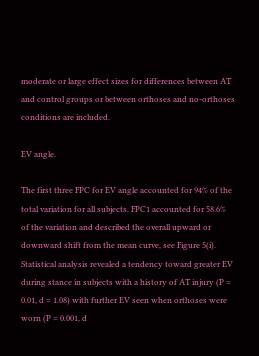moderate or large effect sizes for differences between AT and control groups or between orthoses and no-orthoses conditions are included.

EV angle.

The first three FPC for EV angle accounted for 94% of the total variation for all subjects. FPC1 accounted for 58.6% of the variation and described the overall upward or downward shift from the mean curve, see Figure 5(i). Statistical analysis revealed a tendency toward greater EV during stance in subjects with a history of AT injury (P = 0.01, d = 1.08) with further EV seen when orthoses were worn (P = 0.001, d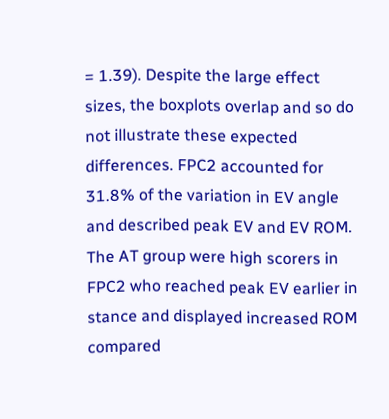= 1.39). Despite the large effect sizes, the boxplots overlap and so do not illustrate these expected differences. FPC2 accounted for 31.8% of the variation in EV angle and described peak EV and EV ROM. The AT group were high scorers in FPC2 who reached peak EV earlier in stance and displayed increased ROM compared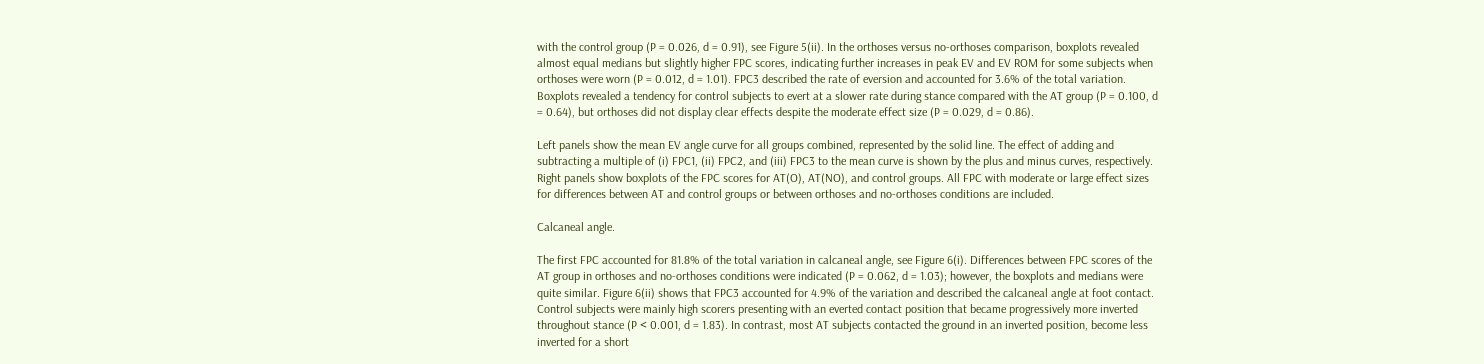with the control group (P = 0.026, d = 0.91), see Figure 5(ii). In the orthoses versus no-orthoses comparison, boxplots revealed almost equal medians but slightly higher FPC scores, indicating further increases in peak EV and EV ROM for some subjects when orthoses were worn (P = 0.012, d = 1.01). FPC3 described the rate of eversion and accounted for 3.6% of the total variation. Boxplots revealed a tendency for control subjects to evert at a slower rate during stance compared with the AT group (P = 0.100, d = 0.64), but orthoses did not display clear effects despite the moderate effect size (P = 0.029, d = 0.86).

Left panels show the mean EV angle curve for all groups combined, represented by the solid line. The effect of adding and subtracting a multiple of (i) FPC1, (ii) FPC2, and (iii) FPC3 to the mean curve is shown by the plus and minus curves, respectively. Right panels show boxplots of the FPC scores for AT(O), AT(NO), and control groups. All FPC with moderate or large effect sizes for differences between AT and control groups or between orthoses and no-orthoses conditions are included.

Calcaneal angle.

The first FPC accounted for 81.8% of the total variation in calcaneal angle, see Figure 6(i). Differences between FPC scores of the AT group in orthoses and no-orthoses conditions were indicated (P = 0.062, d = 1.03); however, the boxplots and medians were quite similar. Figure 6(ii) shows that FPC3 accounted for 4.9% of the variation and described the calcaneal angle at foot contact. Control subjects were mainly high scorers presenting with an everted contact position that became progressively more inverted throughout stance (P < 0.001, d = 1.83). In contrast, most AT subjects contacted the ground in an inverted position, become less inverted for a short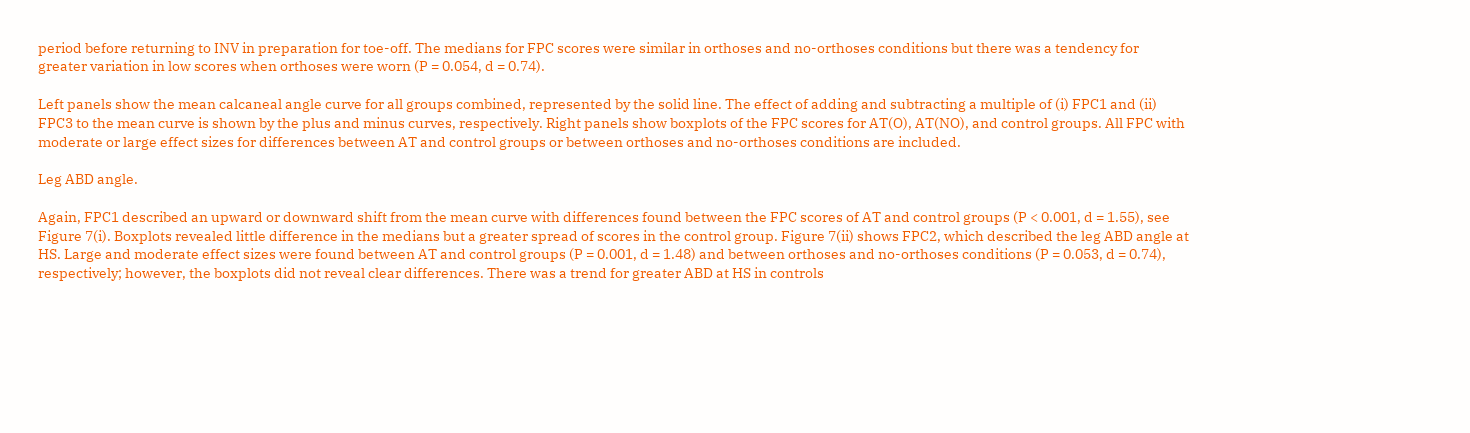period before returning to INV in preparation for toe-off. The medians for FPC scores were similar in orthoses and no-orthoses conditions but there was a tendency for greater variation in low scores when orthoses were worn (P = 0.054, d = 0.74).

Left panels show the mean calcaneal angle curve for all groups combined, represented by the solid line. The effect of adding and subtracting a multiple of (i) FPC1 and (ii) FPC3 to the mean curve is shown by the plus and minus curves, respectively. Right panels show boxplots of the FPC scores for AT(O), AT(NO), and control groups. All FPC with moderate or large effect sizes for differences between AT and control groups or between orthoses and no-orthoses conditions are included.

Leg ABD angle.

Again, FPC1 described an upward or downward shift from the mean curve with differences found between the FPC scores of AT and control groups (P < 0.001, d = 1.55), see Figure 7(i). Boxplots revealed little difference in the medians but a greater spread of scores in the control group. Figure 7(ii) shows FPC2, which described the leg ABD angle at HS. Large and moderate effect sizes were found between AT and control groups (P = 0.001, d = 1.48) and between orthoses and no-orthoses conditions (P = 0.053, d = 0.74), respectively; however, the boxplots did not reveal clear differences. There was a trend for greater ABD at HS in controls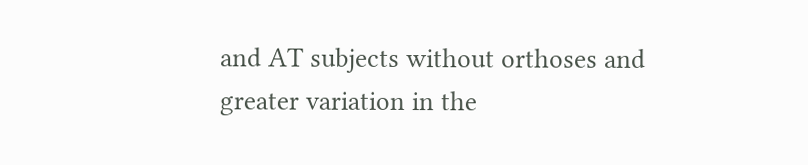and AT subjects without orthoses and greater variation in the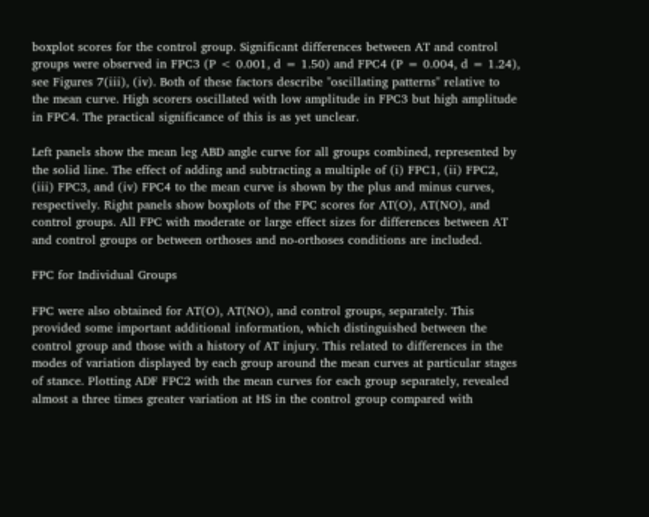boxplot scores for the control group. Significant differences between AT and control groups were observed in FPC3 (P < 0.001, d = 1.50) and FPC4 (P = 0.004, d = 1.24), see Figures 7(iii), (iv). Both of these factors describe "oscillating patterns" relative to the mean curve. High scorers oscillated with low amplitude in FPC3 but high amplitude in FPC4. The practical significance of this is as yet unclear.

Left panels show the mean leg ABD angle curve for all groups combined, represented by the solid line. The effect of adding and subtracting a multiple of (i) FPC1, (ii) FPC2, (iii) FPC3, and (iv) FPC4 to the mean curve is shown by the plus and minus curves, respectively. Right panels show boxplots of the FPC scores for AT(O), AT(NO), and control groups. All FPC with moderate or large effect sizes for differences between AT and control groups or between orthoses and no-orthoses conditions are included.

FPC for Individual Groups

FPC were also obtained for AT(O), AT(NO), and control groups, separately. This provided some important additional information, which distinguished between the control group and those with a history of AT injury. This related to differences in the modes of variation displayed by each group around the mean curves at particular stages of stance. Plotting ADF FPC2 with the mean curves for each group separately, revealed almost a three times greater variation at HS in the control group compared with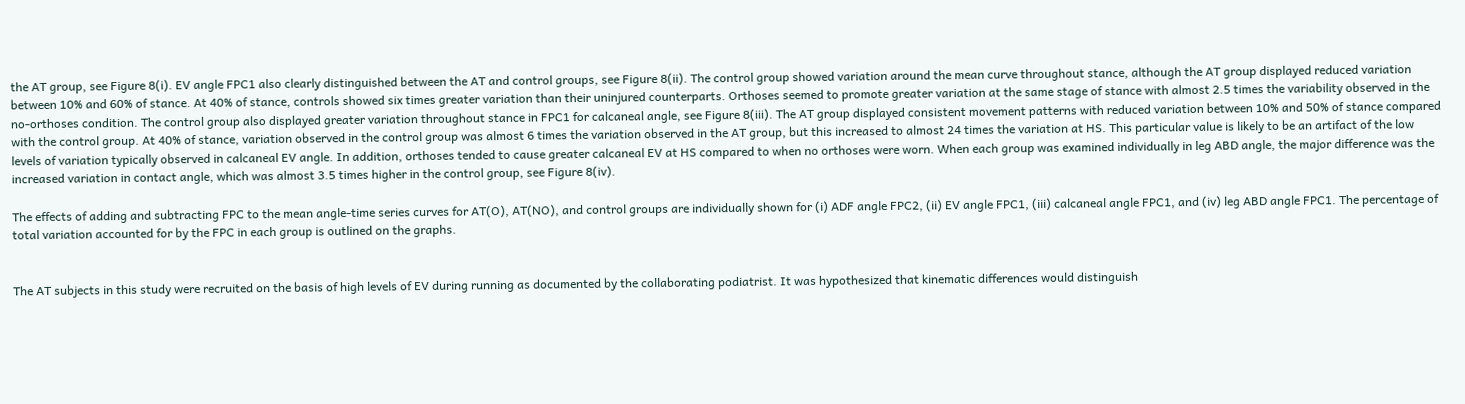the AT group, see Figure 8(i). EV angle FPC1 also clearly distinguished between the AT and control groups, see Figure 8(ii). The control group showed variation around the mean curve throughout stance, although the AT group displayed reduced variation between 10% and 60% of stance. At 40% of stance, controls showed six times greater variation than their uninjured counterparts. Orthoses seemed to promote greater variation at the same stage of stance with almost 2.5 times the variability observed in the no-orthoses condition. The control group also displayed greater variation throughout stance in FPC1 for calcaneal angle, see Figure 8(iii). The AT group displayed consistent movement patterns with reduced variation between 10% and 50% of stance compared with the control group. At 40% of stance, variation observed in the control group was almost 6 times the variation observed in the AT group, but this increased to almost 24 times the variation at HS. This particular value is likely to be an artifact of the low levels of variation typically observed in calcaneal EV angle. In addition, orthoses tended to cause greater calcaneal EV at HS compared to when no orthoses were worn. When each group was examined individually in leg ABD angle, the major difference was the increased variation in contact angle, which was almost 3.5 times higher in the control group, see Figure 8(iv).

The effects of adding and subtracting FPC to the mean angle-time series curves for AT(O), AT(NO), and control groups are individually shown for (i) ADF angle FPC2, (ii) EV angle FPC1, (iii) calcaneal angle FPC1, and (iv) leg ABD angle FPC1. The percentage of total variation accounted for by the FPC in each group is outlined on the graphs.


The AT subjects in this study were recruited on the basis of high levels of EV during running as documented by the collaborating podiatrist. It was hypothesized that kinematic differences would distinguish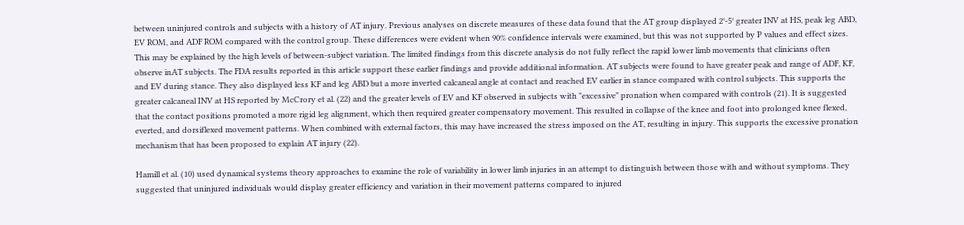between uninjured controls and subjects with a history of AT injury. Previous analyses on discrete measures of these data found that the AT group displayed 2°-5° greater INV at HS, peak leg ABD, EV ROM, and ADF ROM compared with the control group. These differences were evident when 90% confidence intervals were examined, but this was not supported by P values and effect sizes. This may be explained by the high levels of between-subject variation. The limited findings from this discrete analysis do not fully reflect the rapid lower limb movements that clinicians often observe inAT subjects. The FDA results reported in this article support these earlier findings and provide additional information. AT subjects were found to have greater peak and range of ADF, KF, and EV during stance. They also displayed less KF and leg ABD but a more inverted calcaneal angle at contact and reached EV earlier in stance compared with control subjects. This supports the greater calcaneal INV at HS reported by McCrory et al. (22) and the greater levels of EV and KF observed in subjects with "excessive" pronation when compared with controls (21). It is suggested that the contact positions promoted a more rigid leg alignment, which then required greater compensatory movement. This resulted in collapse of the knee and foot into prolonged knee flexed, everted, and dorsiflexed movement patterns. When combined with external factors, this may have increased the stress imposed on the AT, resulting in injury. This supports the excessive pronation mechanism that has been proposed to explain AT injury (22).

Hamill et al. (10) used dynamical systems theory approaches to examine the role of variability in lower limb injuries in an attempt to distinguish between those with and without symptoms. They suggested that uninjured individuals would display greater efficiency and variation in their movement patterns compared to injured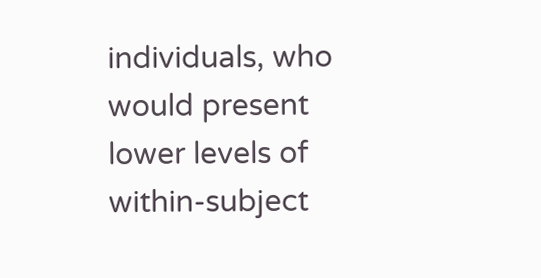individuals, who would present lower levels of within-subject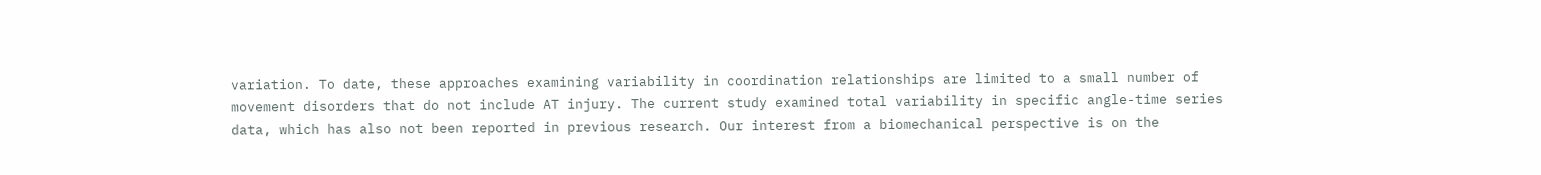variation. To date, these approaches examining variability in coordination relationships are limited to a small number of movement disorders that do not include AT injury. The current study examined total variability in specific angle-time series data, which has also not been reported in previous research. Our interest from a biomechanical perspective is on the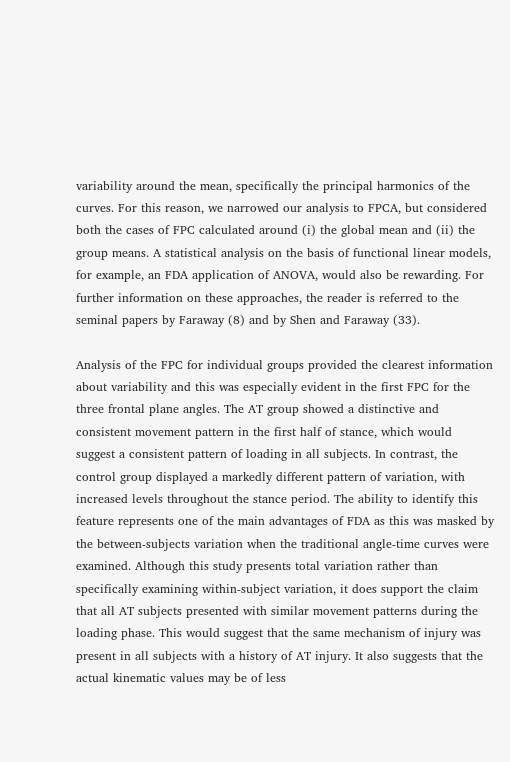variability around the mean, specifically the principal harmonics of the curves. For this reason, we narrowed our analysis to FPCA, but considered both the cases of FPC calculated around (i) the global mean and (ii) the group means. A statistical analysis on the basis of functional linear models, for example, an FDA application of ANOVA, would also be rewarding. For further information on these approaches, the reader is referred to the seminal papers by Faraway (8) and by Shen and Faraway (33).

Analysis of the FPC for individual groups provided the clearest information about variability and this was especially evident in the first FPC for the three frontal plane angles. The AT group showed a distinctive and consistent movement pattern in the first half of stance, which would suggest a consistent pattern of loading in all subjects. In contrast, the control group displayed a markedly different pattern of variation, with increased levels throughout the stance period. The ability to identify this feature represents one of the main advantages of FDA as this was masked by the between-subjects variation when the traditional angle-time curves were examined. Although this study presents total variation rather than specifically examining within-subject variation, it does support the claim that all AT subjects presented with similar movement patterns during the loading phase. This would suggest that the same mechanism of injury was present in all subjects with a history of AT injury. It also suggests that the actual kinematic values may be of less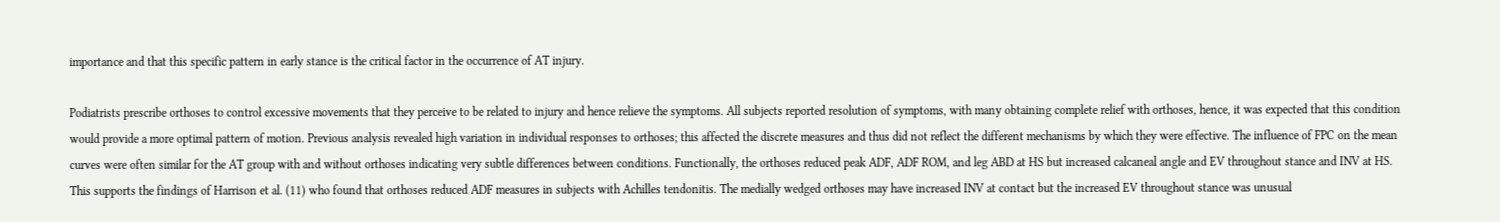importance and that this specific pattern in early stance is the critical factor in the occurrence of AT injury.

Podiatrists prescribe orthoses to control excessive movements that they perceive to be related to injury and hence relieve the symptoms. All subjects reported resolution of symptoms, with many obtaining complete relief with orthoses, hence, it was expected that this condition would provide a more optimal pattern of motion. Previous analysis revealed high variation in individual responses to orthoses; this affected the discrete measures and thus did not reflect the different mechanisms by which they were effective. The influence of FPC on the mean curves were often similar for the AT group with and without orthoses indicating very subtle differences between conditions. Functionally, the orthoses reduced peak ADF, ADF ROM, and leg ABD at HS but increased calcaneal angle and EV throughout stance and INV at HS. This supports the findings of Harrison et al. (11) who found that orthoses reduced ADF measures in subjects with Achilles tendonitis. The medially wedged orthoses may have increased INV at contact but the increased EV throughout stance was unusual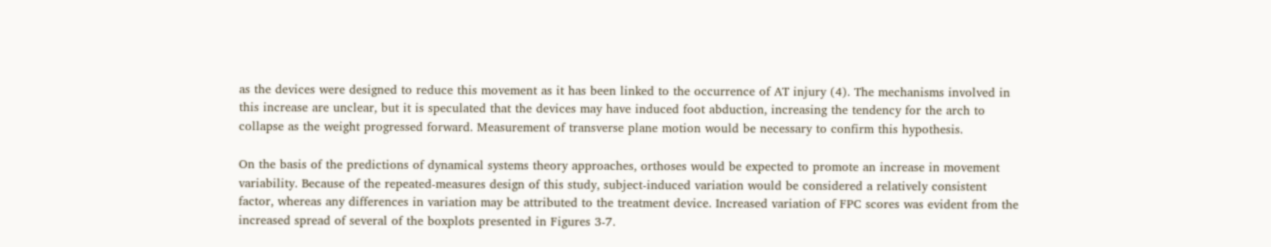as the devices were designed to reduce this movement as it has been linked to the occurrence of AT injury (4). The mechanisms involved in this increase are unclear, but it is speculated that the devices may have induced foot abduction, increasing the tendency for the arch to collapse as the weight progressed forward. Measurement of transverse plane motion would be necessary to confirm this hypothesis.

On the basis of the predictions of dynamical systems theory approaches, orthoses would be expected to promote an increase in movement variability. Because of the repeated-measures design of this study, subject-induced variation would be considered a relatively consistent factor, whereas any differences in variation may be attributed to the treatment device. Increased variation of FPC scores was evident from the increased spread of several of the boxplots presented in Figures 3-7.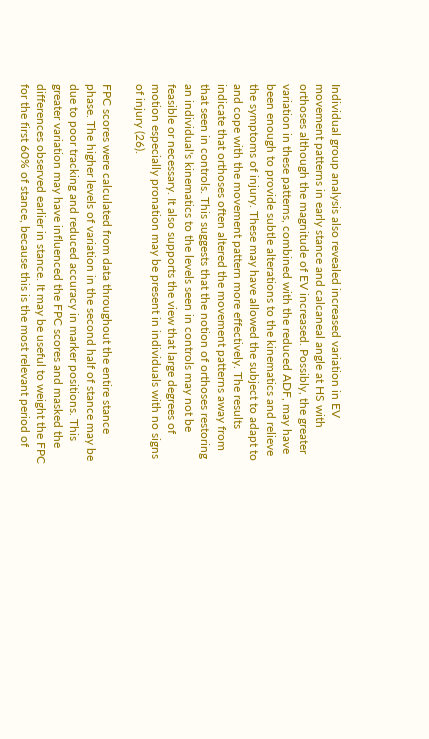Individual group analysis also revealed increased variation in EV movement patterns in early stance and calcaneal angle at HS with orthoses although the magnitude of EV increased. Possibly, the greater variation in these patterns, combined with the reduced ADF, may have been enough to provide subtle alterations to the kinematics and relieve the symptoms of injury. These may have allowed the subject to adapt to and cope with the movement pattern more effectively. The results indicate that orthoses often altered the movement patterns away from that seen in controls. This suggests that the notion of orthoses restoring an individual's kinematics to the levels seen in controls may not be feasible or necessary. It also supports the view that large degrees of motion especially pronation may be present in individuals with no signs of injury (26).

FPC scores were calculated from data throughout the entire stance phase. The higher levels of variation in the second half of stance may be due to poor tracking and reduced accuracy in marker positions. This greater variation may have influenced the FPC scores and masked the differences observed earlier in stance. It may be useful to weight the FPC for the first 60% of stance, because this is the most relevant period of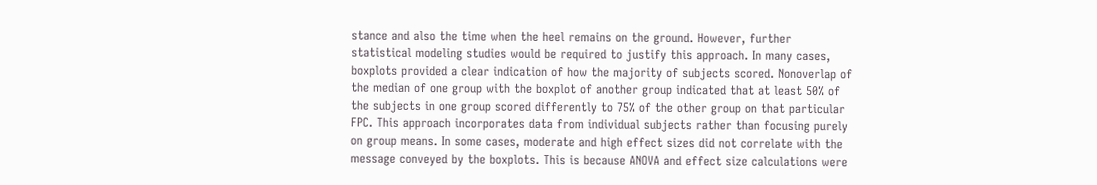stance and also the time when the heel remains on the ground. However, further statistical modeling studies would be required to justify this approach. In many cases, boxplots provided a clear indication of how the majority of subjects scored. Nonoverlap of the median of one group with the boxplot of another group indicated that at least 50% of the subjects in one group scored differently to 75% of the other group on that particular FPC. This approach incorporates data from individual subjects rather than focusing purely on group means. In some cases, moderate and high effect sizes did not correlate with the message conveyed by the boxplots. This is because ANOVA and effect size calculations were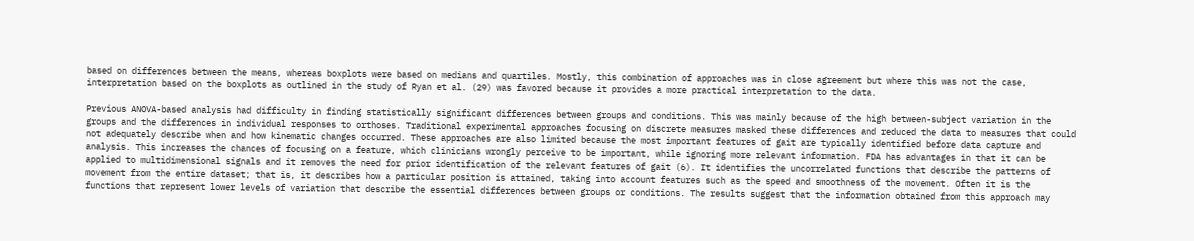based on differences between the means, whereas boxplots were based on medians and quartiles. Mostly, this combination of approaches was in close agreement but where this was not the case, interpretation based on the boxplots as outlined in the study of Ryan et al. (29) was favored because it provides a more practical interpretation to the data.

Previous ANOVA-based analysis had difficulty in finding statistically significant differences between groups and conditions. This was mainly because of the high between-subject variation in the groups and the differences in individual responses to orthoses. Traditional experimental approaches focusing on discrete measures masked these differences and reduced the data to measures that could not adequately describe when and how kinematic changes occurred. These approaches are also limited because the most important features of gait are typically identified before data capture and analysis. This increases the chances of focusing on a feature, which clinicians wrongly perceive to be important, while ignoring more relevant information. FDA has advantages in that it can be applied to multidimensional signals and it removes the need for prior identification of the relevant features of gait (6). It identifies the uncorrelated functions that describe the patterns of movement from the entire dataset; that is, it describes how a particular position is attained, taking into account features such as the speed and smoothness of the movement. Often it is the functions that represent lower levels of variation that describe the essential differences between groups or conditions. The results suggest that the information obtained from this approach may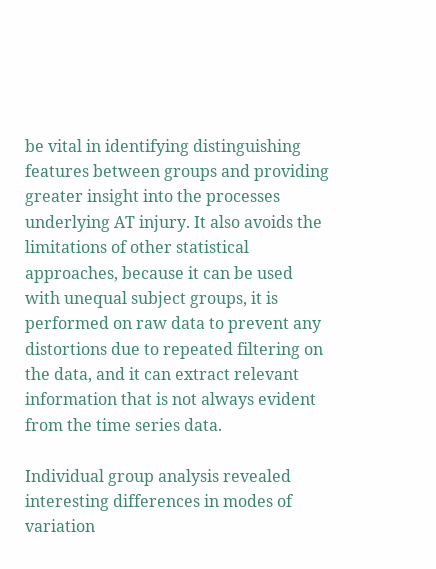be vital in identifying distinguishing features between groups and providing greater insight into the processes underlying AT injury. It also avoids the limitations of other statistical approaches, because it can be used with unequal subject groups, it is performed on raw data to prevent any distortions due to repeated filtering on the data, and it can extract relevant information that is not always evident from the time series data.

Individual group analysis revealed interesting differences in modes of variation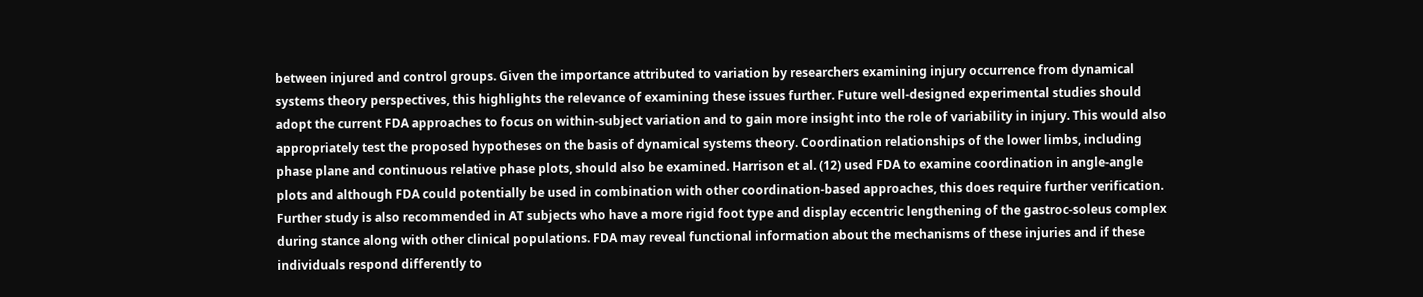between injured and control groups. Given the importance attributed to variation by researchers examining injury occurrence from dynamical systems theory perspectives, this highlights the relevance of examining these issues further. Future well-designed experimental studies should adopt the current FDA approaches to focus on within-subject variation and to gain more insight into the role of variability in injury. This would also appropriately test the proposed hypotheses on the basis of dynamical systems theory. Coordination relationships of the lower limbs, including phase plane and continuous relative phase plots, should also be examined. Harrison et al. (12) used FDA to examine coordination in angle-angle plots and although FDA could potentially be used in combination with other coordination-based approaches, this does require further verification. Further study is also recommended in AT subjects who have a more rigid foot type and display eccentric lengthening of the gastroc-soleus complex during stance along with other clinical populations. FDA may reveal functional information about the mechanisms of these injuries and if these individuals respond differently to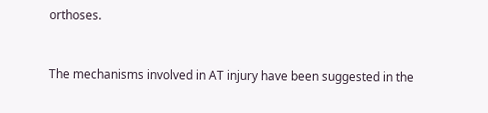orthoses.


The mechanisms involved in AT injury have been suggested in the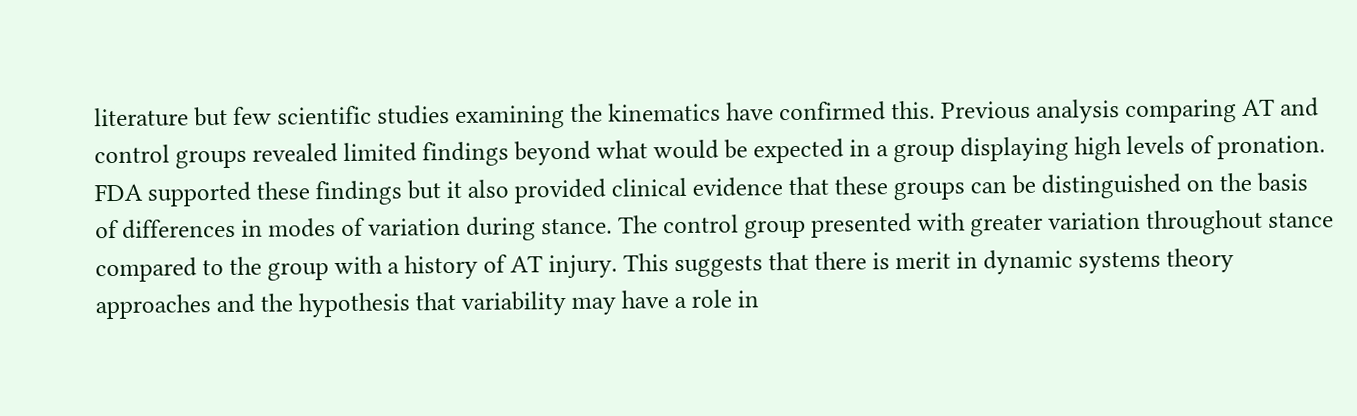literature but few scientific studies examining the kinematics have confirmed this. Previous analysis comparing AT and control groups revealed limited findings beyond what would be expected in a group displaying high levels of pronation. FDA supported these findings but it also provided clinical evidence that these groups can be distinguished on the basis of differences in modes of variation during stance. The control group presented with greater variation throughout stance compared to the group with a history of AT injury. This suggests that there is merit in dynamic systems theory approaches and the hypothesis that variability may have a role in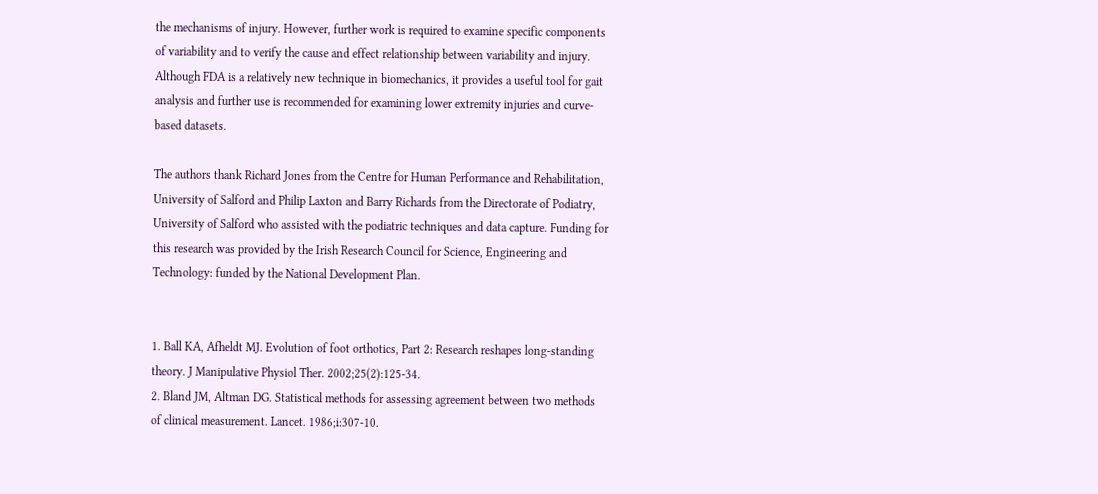the mechanisms of injury. However, further work is required to examine specific components of variability and to verify the cause and effect relationship between variability and injury. Although FDA is a relatively new technique in biomechanics, it provides a useful tool for gait analysis and further use is recommended for examining lower extremity injuries and curve-based datasets.

The authors thank Richard Jones from the Centre for Human Performance and Rehabilitation, University of Salford and Philip Laxton and Barry Richards from the Directorate of Podiatry, University of Salford who assisted with the podiatric techniques and data capture. Funding for this research was provided by the Irish Research Council for Science, Engineering and Technology: funded by the National Development Plan.


1. Ball KA, Afheldt MJ. Evolution of foot orthotics, Part 2: Research reshapes long-standing theory. J Manipulative Physiol Ther. 2002;25(2):125-34.
2. Bland JM, Altman DG. Statistical methods for assessing agreement between two methods of clinical measurement. Lancet. 1986;i:307-10.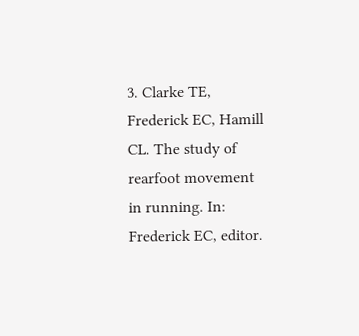3. Clarke TE, Frederick EC, Hamill CL. The study of rearfoot movement in running. In: Frederick EC, editor.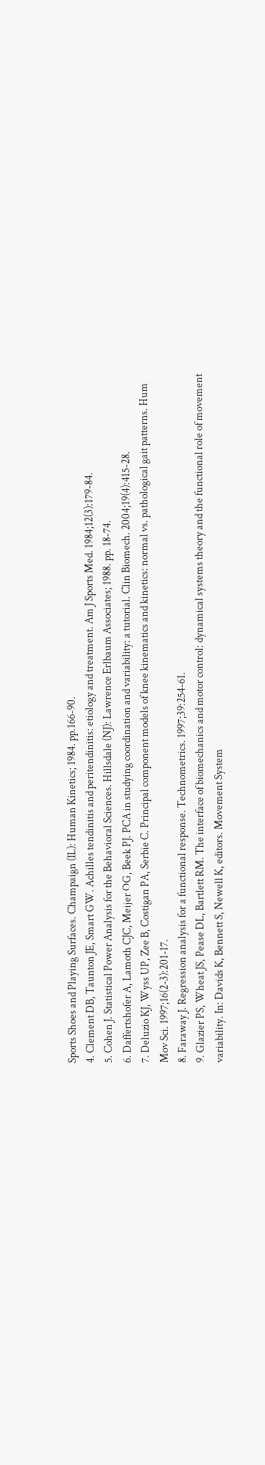Sports Shoes and Playing Surfaces. Champaign (IL): Human Kinetics; 1984. pp.166-90.
4. Clement DB, Taunton JE, Smart GW. Achilles tendinitis and peritendinitis: etiology and treatment. Am J Sports Med. 1984;12(3):179-84.
5. Cohen J. Statistical Power Analysis for the Behavioral Sciences. Hillsdale (NJ): Lawrence Erlbaum Associates; 1988. pp. 18-74.
6. Daffertshofer A, Lamoth CJC, Meijer OG, Beek PJ. PCA in studying coordination and variability: a tutorial. Clin Biomech. 2004;19(4):415-28.
7. Deluzio KJ, Wyss UP, Zee B, Costigan PA, Serbie C. Principal component models of knee kinematics and kinetics: normal vs. pathological gait patterns. Hum Mov Sci. 1997;16(2-3):201-17.
8. Faraway J. Regression analysis for a functional response. Technometrics. 1997;39:254-61.
9. Glazier PS, Wheat JS, Pease DL, Bartlett RM. The interface of biomechanics and motor control: dynamical systems theory and the functional role of movement variability. In: Davids K, Bennett S, Newell K, editors. Movement System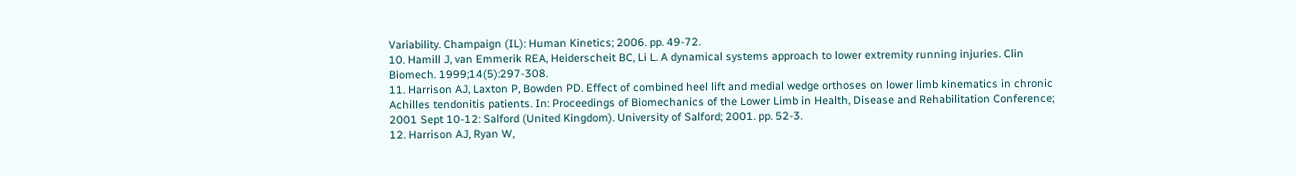Variability. Champaign (IL): Human Kinetics; 2006. pp. 49-72.
10. Hamill J, van Emmerik REA, Heiderscheit BC, Li L. A dynamical systems approach to lower extremity running injuries. Clin Biomech. 1999;14(5):297-308.
11. Harrison AJ, Laxton P, Bowden PD. Effect of combined heel lift and medial wedge orthoses on lower limb kinematics in chronic Achilles tendonitis patients. In: Proceedings of Biomechanics of the Lower Limb in Health, Disease and Rehabilitation Conference; 2001 Sept 10-12: Salford (United Kingdom). University of Salford; 2001. pp. 52-3.
12. Harrison AJ, Ryan W,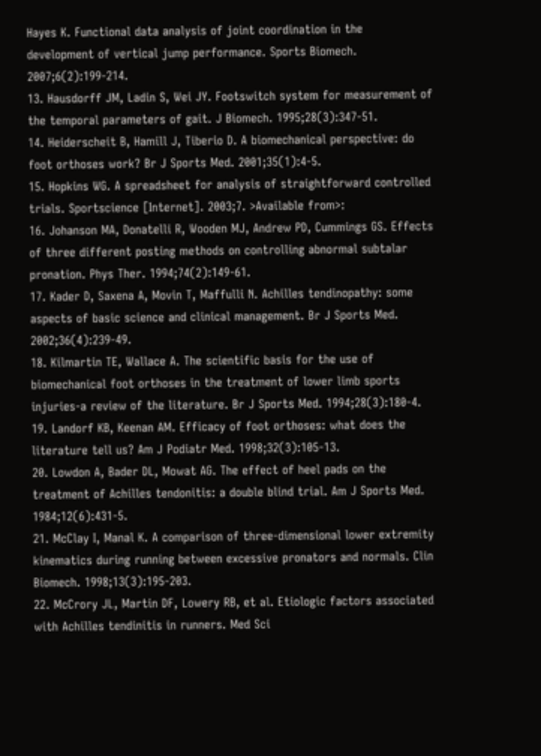Hayes K. Functional data analysis of joint coordination in the development of vertical jump performance. Sports Biomech. 2007;6(2):199-214.
13. Hausdorff JM, Ladin S, Wei JY. Footswitch system for measurement of the temporal parameters of gait. J Biomech. 1995;28(3):347-51.
14. Heiderscheit B, Hamill J, Tiberio D. A biomechanical perspective: do foot orthoses work? Br J Sports Med. 2001;35(1):4-5.
15. Hopkins WG. A spreadsheet for analysis of straightforward controlled trials. Sportscience [Internet]. 2003;7. >Available from>:
16. Johanson MA, Donatelli R, Wooden MJ, Andrew PD, Cummings GS. Effects of three different posting methods on controlling abnormal subtalar pronation. Phys Ther. 1994;74(2):149-61.
17. Kader D, Saxena A, Movin T, Maffulli N. Achilles tendinopathy: some aspects of basic science and clinical management. Br J Sports Med. 2002;36(4):239-49.
18. Kilmartin TE, Wallace A. The scientific basis for the use of biomechanical foot orthoses in the treatment of lower limb sports injuries-a review of the literature. Br J Sports Med. 1994;28(3):180-4.
19. Landorf KB, Keenan AM. Efficacy of foot orthoses: what does the literature tell us? Am J Podiatr Med. 1998;32(3):105-13.
20. Lowdon A, Bader DL, Mowat AG. The effect of heel pads on the treatment of Achilles tendonitis: a double blind trial. Am J Sports Med. 1984;12(6):431-5.
21. McClay I, Manal K. A comparison of three-dimensional lower extremity kinematics during running between excessive pronators and normals. Clin Biomech. 1998;13(3):195-203.
22. McCrory JL, Martin DF, Lowery RB, et al. Etiologic factors associated with Achilles tendinitis in runners. Med Sci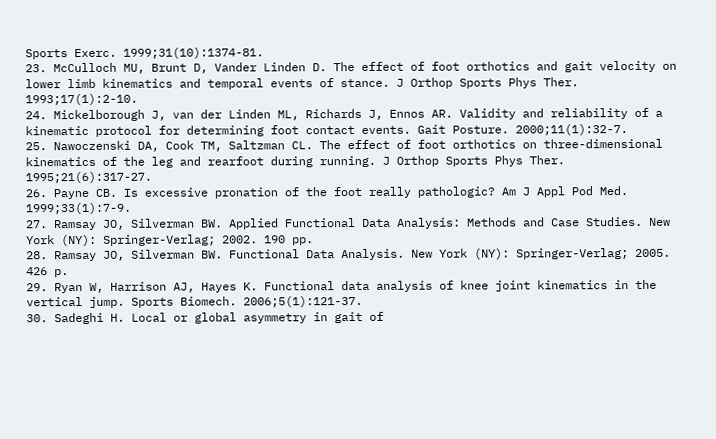Sports Exerc. 1999;31(10):1374-81.
23. McCulloch MU, Brunt D, Vander Linden D. The effect of foot orthotics and gait velocity on lower limb kinematics and temporal events of stance. J Orthop Sports Phys Ther. 1993;17(1):2-10.
24. Mickelborough J, van der Linden ML, Richards J, Ennos AR. Validity and reliability of a kinematic protocol for determining foot contact events. Gait Posture. 2000;11(1):32-7.
25. Nawoczenski DA, Cook TM, Saltzman CL. The effect of foot orthotics on three-dimensional kinematics of the leg and rearfoot during running. J Orthop Sports Phys Ther. 1995;21(6):317-27.
26. Payne CB. Is excessive pronation of the foot really pathologic? Am J Appl Pod Med. 1999;33(1):7-9.
27. Ramsay JO, Silverman BW. Applied Functional Data Analysis: Methods and Case Studies. New York (NY): Springer-Verlag; 2002. 190 pp.
28. Ramsay JO, Silverman BW. Functional Data Analysis. New York (NY): Springer-Verlag; 2005. 426 p.
29. Ryan W, Harrison AJ, Hayes K. Functional data analysis of knee joint kinematics in the vertical jump. Sports Biomech. 2006;5(1):121-37.
30. Sadeghi H. Local or global asymmetry in gait of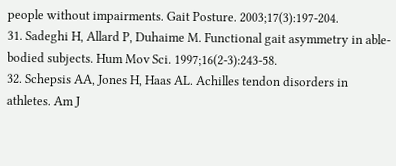people without impairments. Gait Posture. 2003;17(3):197-204.
31. Sadeghi H, Allard P, Duhaime M. Functional gait asymmetry in able-bodied subjects. Hum Mov Sci. 1997;16(2-3):243-58.
32. Schepsis AA, Jones H, Haas AL. Achilles tendon disorders in athletes. Am J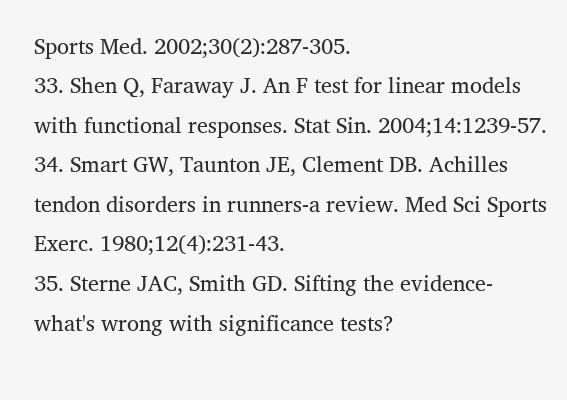Sports Med. 2002;30(2):287-305.
33. Shen Q, Faraway J. An F test for linear models with functional responses. Stat Sin. 2004;14:1239-57.
34. Smart GW, Taunton JE, Clement DB. Achilles tendon disorders in runners-a review. Med Sci Sports Exerc. 1980;12(4):231-43.
35. Sterne JAC, Smith GD. Sifting the evidence-what's wrong with significance tests?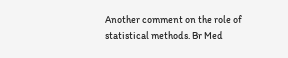Another comment on the role of statistical methods. Br Med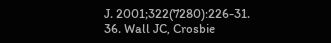J. 2001;322(7280):226-31.
36. Wall JC, Crosbie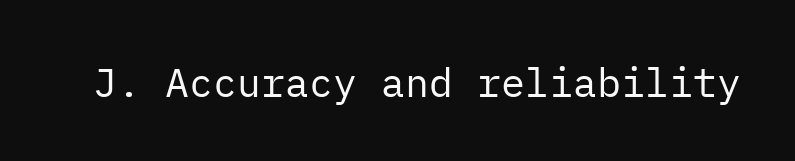J. Accuracy and reliability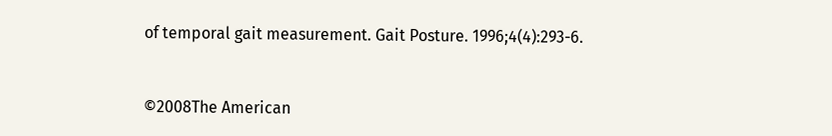of temporal gait measurement. Gait Posture. 1996;4(4):293-6.


©2008The American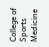College of Sports Medicine